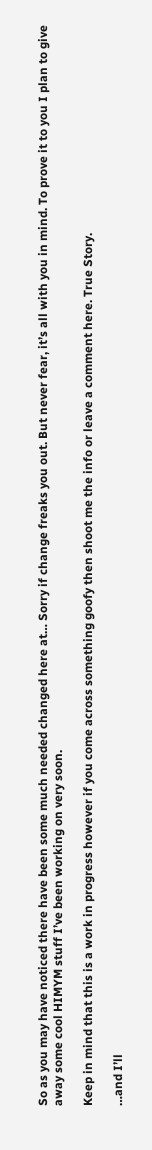So as you may have noticed there have been some much needed changed here at… Sorry if change freaks you out. But never fear, it’s all with you in mind. To prove it to you I plan to give away some cool HIMYM stuff I’ve been working on very soon.

Keep in mind that this is a work in progress however if you come across something goofy then shoot me the info or leave a comment here. True Story.

…and I’ll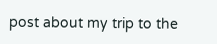post about my trip to the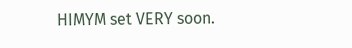HIMYM set VERY soon.